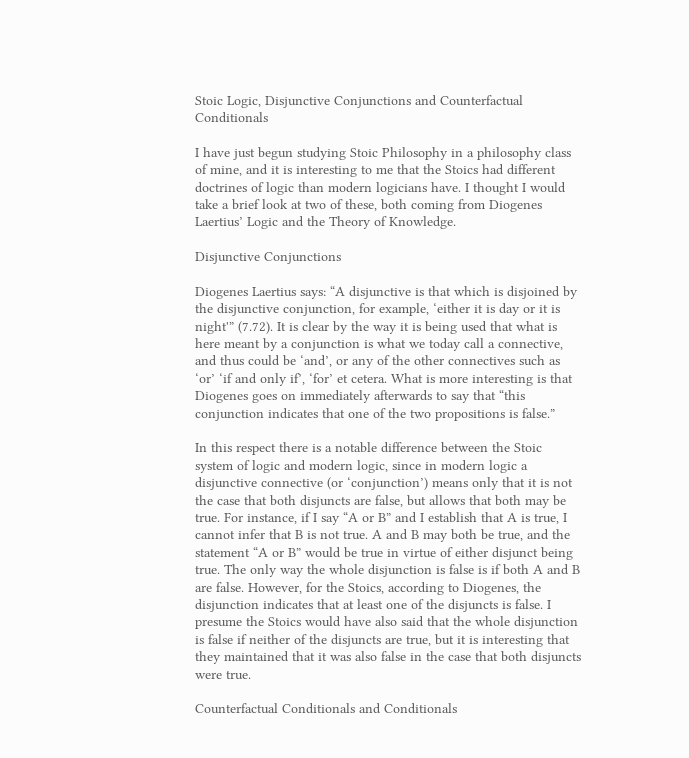Stoic Logic, Disjunctive Conjunctions and Counterfactual Conditionals

I have just begun studying Stoic Philosophy in a philosophy class of mine, and it is interesting to me that the Stoics had different doctrines of logic than modern logicians have. I thought I would take a brief look at two of these, both coming from Diogenes Laertius’ Logic and the Theory of Knowledge.

Disjunctive Conjunctions

Diogenes Laertius says: “A disjunctive is that which is disjoined by the disjunctive conjunction, for example, ‘either it is day or it is night'” (7.72). It is clear by the way it is being used that what is here meant by a conjunction is what we today call a connective, and thus could be ‘and’, or any of the other connectives such as ‘or’ ‘if and only if’, ‘for’ et cetera. What is more interesting is that Diogenes goes on immediately afterwards to say that “this conjunction indicates that one of the two propositions is false.”

In this respect there is a notable difference between the Stoic system of logic and modern logic, since in modern logic a disjunctive connective (or ‘conjunction’) means only that it is not the case that both disjuncts are false, but allows that both may be true. For instance, if I say “A or B” and I establish that A is true, I cannot infer that B is not true. A and B may both be true, and the statement “A or B” would be true in virtue of either disjunct being true. The only way the whole disjunction is false is if both A and B are false. However, for the Stoics, according to Diogenes, the disjunction indicates that at least one of the disjuncts is false. I presume the Stoics would have also said that the whole disjunction is false if neither of the disjuncts are true, but it is interesting that they maintained that it was also false in the case that both disjuncts were true.

Counterfactual Conditionals and Conditionals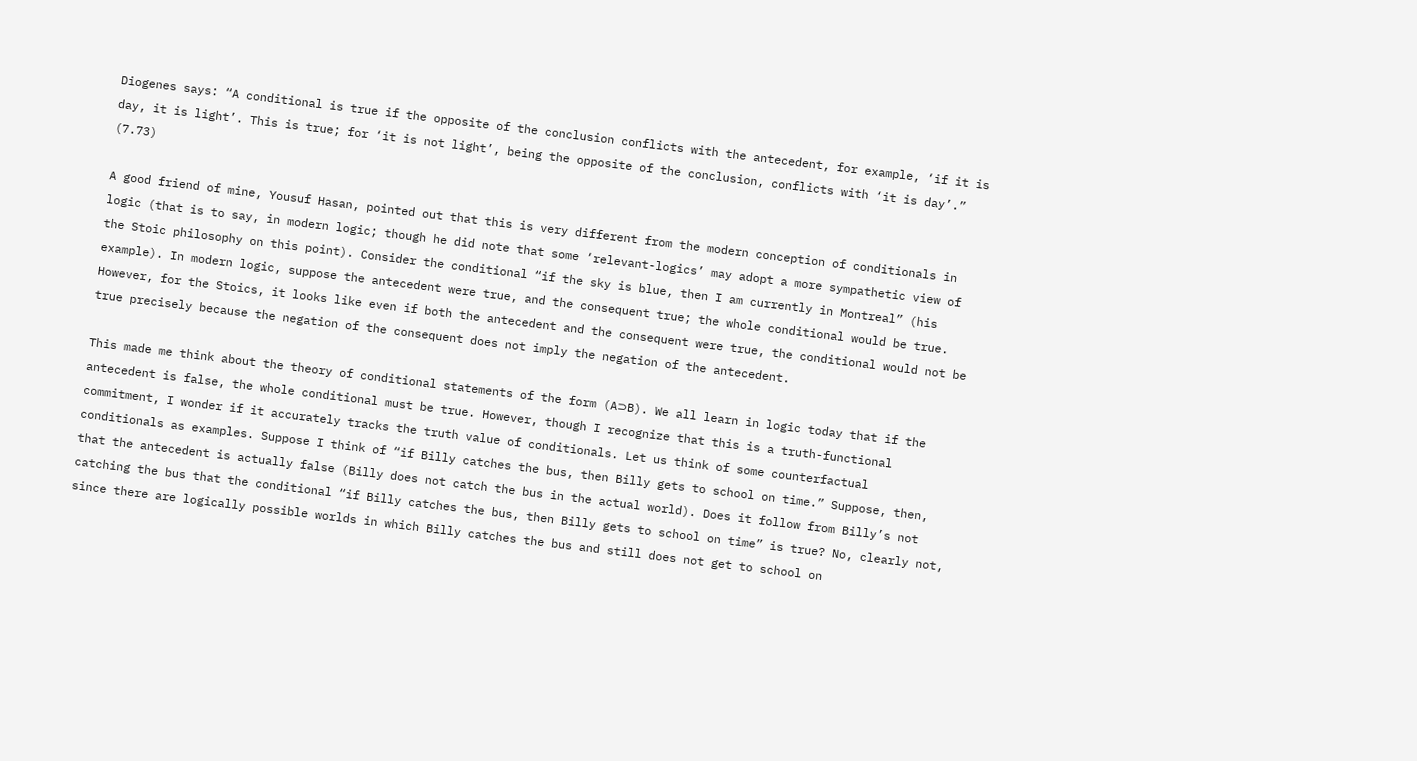Diogenes says: “A conditional is true if the opposite of the conclusion conflicts with the antecedent, for example, ‘if it is day, it is light’. This is true; for ‘it is not light’, being the opposite of the conclusion, conflicts with ‘it is day’.” (7.73)

A good friend of mine, Yousuf Hasan, pointed out that this is very different from the modern conception of conditionals in logic (that is to say, in modern logic; though he did note that some ‘relevant-logics’ may adopt a more sympathetic view of the Stoic philosophy on this point). Consider the conditional “if the sky is blue, then I am currently in Montreal” (his example). In modern logic, suppose the antecedent were true, and the consequent true; the whole conditional would be true. However, for the Stoics, it looks like even if both the antecedent and the consequent were true, the conditional would not be true precisely because the negation of the consequent does not imply the negation of the antecedent.

This made me think about the theory of conditional statements of the form (A⊃B). We all learn in logic today that if the antecedent is false, the whole conditional must be true. However, though I recognize that this is a truth-functional commitment, I wonder if it accurately tracks the truth value of conditionals. Let us think of some counterfactual conditionals as examples. Suppose I think of “if Billy catches the bus, then Billy gets to school on time.” Suppose, then, that the antecedent is actually false (Billy does not catch the bus in the actual world). Does it follow from Billy’s not catching the bus that the conditional “if Billy catches the bus, then Billy gets to school on time” is true? No, clearly not, since there are logically possible worlds in which Billy catches the bus and still does not get to school on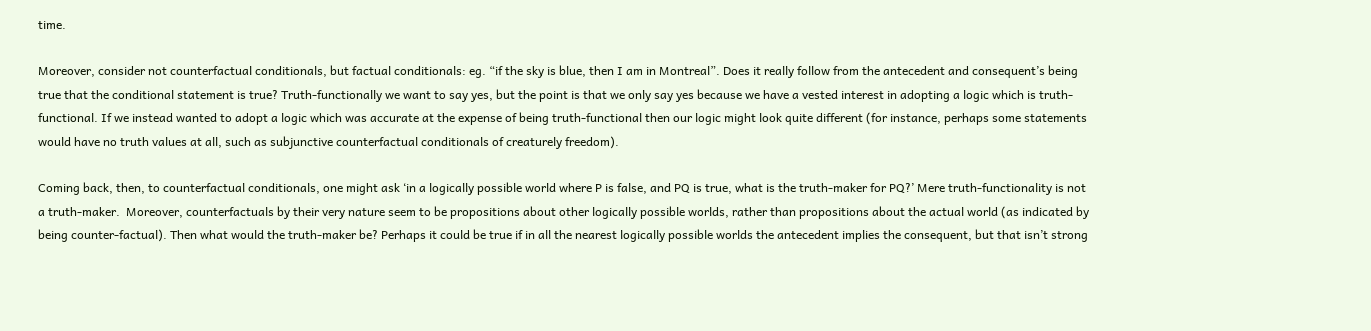time.

Moreover, consider not counterfactual conditionals, but factual conditionals: eg. “if the sky is blue, then I am in Montreal”. Does it really follow from the antecedent and consequent’s being true that the conditional statement is true? Truth-functionally we want to say yes, but the point is that we only say yes because we have a vested interest in adopting a logic which is truth-functional. If we instead wanted to adopt a logic which was accurate at the expense of being truth-functional then our logic might look quite different (for instance, perhaps some statements would have no truth values at all, such as subjunctive counterfactual conditionals of creaturely freedom).

Coming back, then, to counterfactual conditionals, one might ask ‘in a logically possible world where P is false, and PQ is true, what is the truth-maker for PQ?’ Mere truth-functionality is not a truth-maker.  Moreover, counterfactuals by their very nature seem to be propositions about other logically possible worlds, rather than propositions about the actual world (as indicated by being counter-factual). Then what would the truth-maker be? Perhaps it could be true if in all the nearest logically possible worlds the antecedent implies the consequent, but that isn’t strong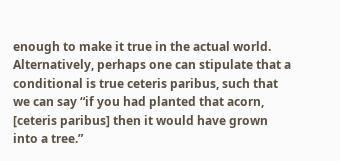enough to make it true in the actual world. Alternatively, perhaps one can stipulate that a conditional is true ceteris paribus, such that we can say “if you had planted that acorn, [ceteris paribus] then it would have grown into a tree.”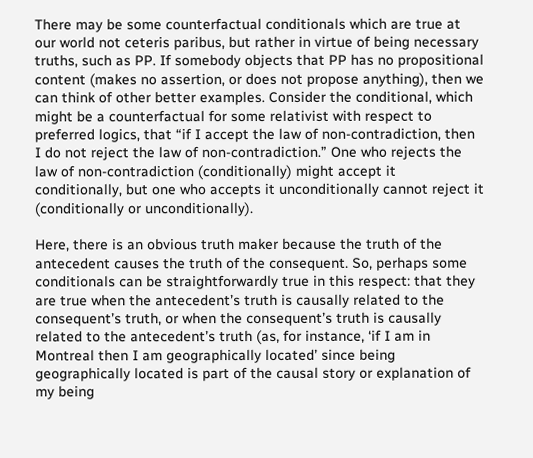There may be some counterfactual conditionals which are true at our world not ceteris paribus, but rather in virtue of being necessary truths, such as PP. If somebody objects that PP has no propositional content (makes no assertion, or does not propose anything), then we can think of other better examples. Consider the conditional, which might be a counterfactual for some relativist with respect to preferred logics, that “if I accept the law of non-contradiction, then I do not reject the law of non-contradiction.” One who rejects the law of non-contradiction (conditionally) might accept it conditionally, but one who accepts it unconditionally cannot reject it (conditionally or unconditionally).

Here, there is an obvious truth maker because the truth of the antecedent causes the truth of the consequent. So, perhaps some conditionals can be straightforwardly true in this respect: that they are true when the antecedent’s truth is causally related to the consequent’s truth, or when the consequent’s truth is causally related to the antecedent’s truth (as, for instance, ‘if I am in Montreal then I am geographically located’ since being geographically located is part of the causal story or explanation of my being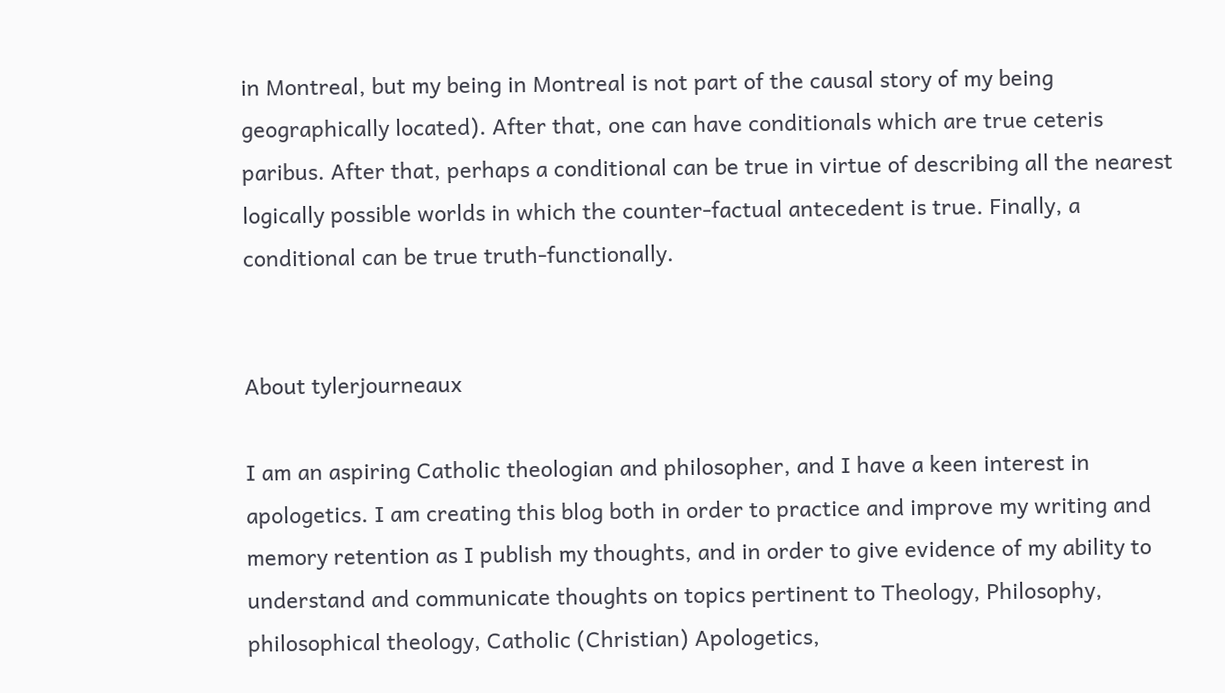in Montreal, but my being in Montreal is not part of the causal story of my being geographically located). After that, one can have conditionals which are true ceteris paribus. After that, perhaps a conditional can be true in virtue of describing all the nearest logically possible worlds in which the counter-factual antecedent is true. Finally, a conditional can be true truth-functionally.


About tylerjourneaux

I am an aspiring Catholic theologian and philosopher, and I have a keen interest in apologetics. I am creating this blog both in order to practice and improve my writing and memory retention as I publish my thoughts, and in order to give evidence of my ability to understand and communicate thoughts on topics pertinent to Theology, Philosophy, philosophical theology, Catholic (Christian) Apologetics,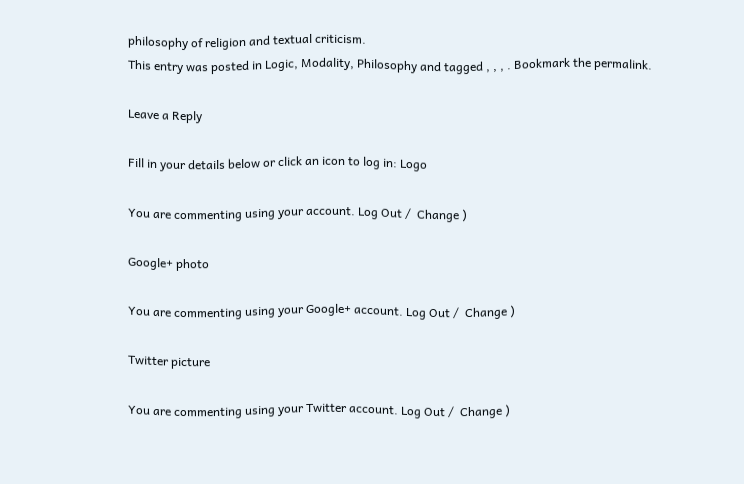philosophy of religion and textual criticism.
This entry was posted in Logic, Modality, Philosophy and tagged , , , . Bookmark the permalink.

Leave a Reply

Fill in your details below or click an icon to log in: Logo

You are commenting using your account. Log Out /  Change )

Google+ photo

You are commenting using your Google+ account. Log Out /  Change )

Twitter picture

You are commenting using your Twitter account. Log Out /  Change )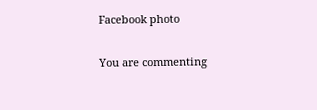Facebook photo

You are commenting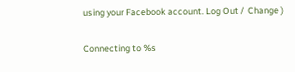using your Facebook account. Log Out /  Change )


Connecting to %s